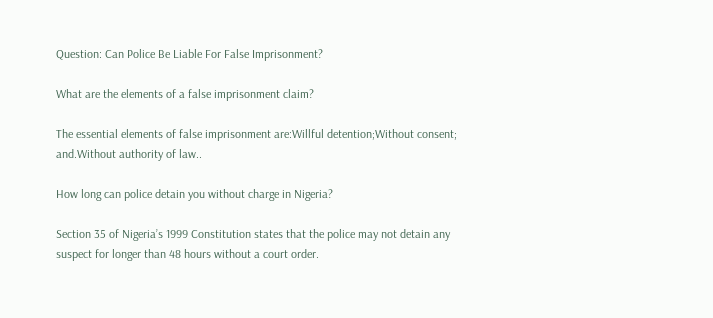Question: Can Police Be Liable For False Imprisonment?

What are the elements of a false imprisonment claim?

The essential elements of false imprisonment are:Willful detention;Without consent; and.Without authority of law..

How long can police detain you without charge in Nigeria?

Section 35 of Nigeria’s 1999 Constitution states that the police may not detain any suspect for longer than 48 hours without a court order.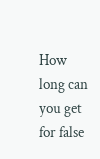How long can you get for false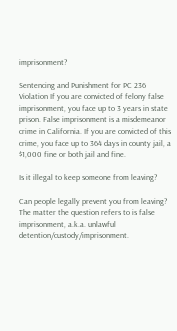imprisonment?

Sentencing and Punishment for PC 236 Violation If you are convicted of felony false imprisonment, you face up to 3 years in state prison. False imprisonment is a misdemeanor crime in California. If you are convicted of this crime, you face up to 364 days in county jail, a $1,000 fine or both jail and fine.

Is it illegal to keep someone from leaving?

Can people legally prevent you from leaving? The matter the question refers to is false imprisonment, a.k.a. unlawful detention/custody/imprisonment.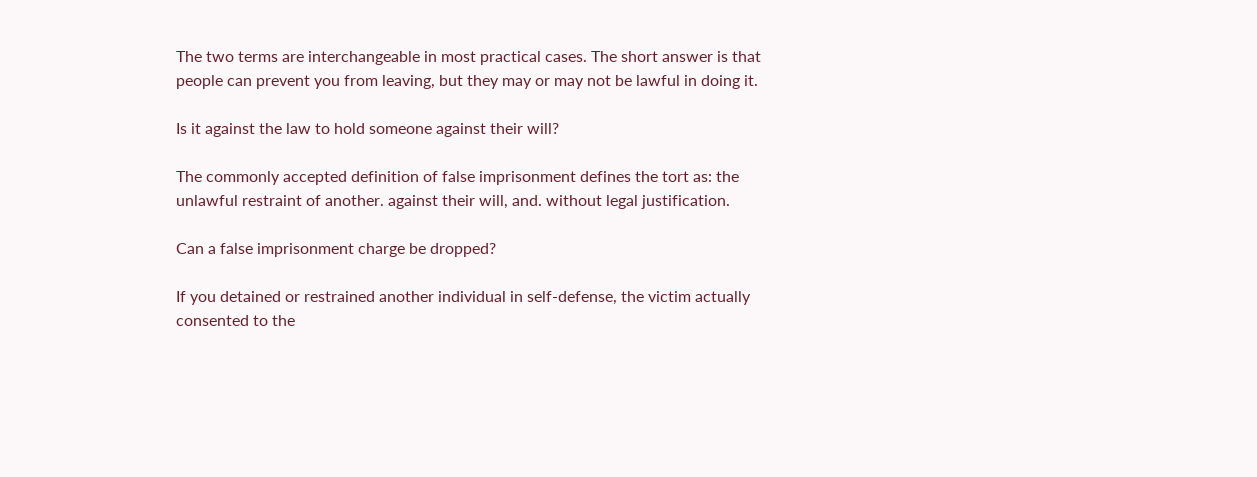The two terms are interchangeable in most practical cases. The short answer is that people can prevent you from leaving, but they may or may not be lawful in doing it.

Is it against the law to hold someone against their will?

The commonly accepted definition of false imprisonment defines the tort as: the unlawful restraint of another. against their will, and. without legal justification.

Can a false imprisonment charge be dropped?

If you detained or restrained another individual in self-defense, the victim actually consented to the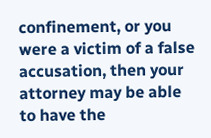confinement, or you were a victim of a false accusation, then your attorney may be able to have the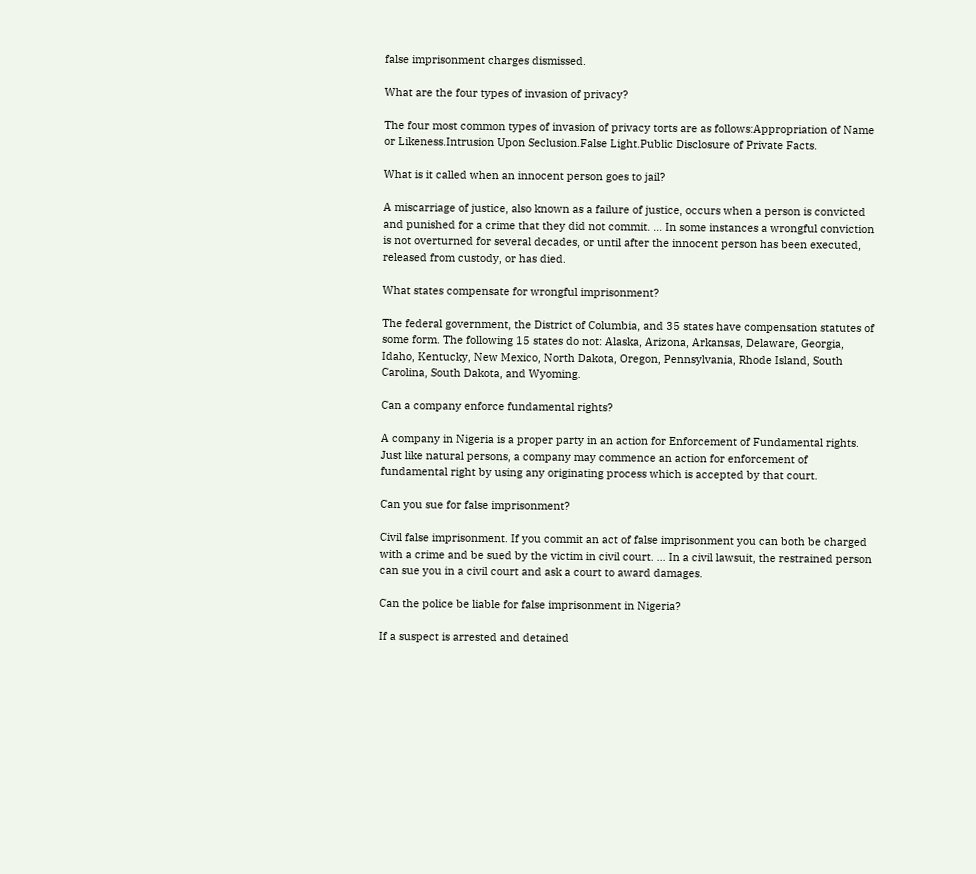false imprisonment charges dismissed.

What are the four types of invasion of privacy?

The four most common types of invasion of privacy torts are as follows:Appropriation of Name or Likeness.Intrusion Upon Seclusion.False Light.Public Disclosure of Private Facts.

What is it called when an innocent person goes to jail?

A miscarriage of justice, also known as a failure of justice, occurs when a person is convicted and punished for a crime that they did not commit. … In some instances a wrongful conviction is not overturned for several decades, or until after the innocent person has been executed, released from custody, or has died.

What states compensate for wrongful imprisonment?

The federal government, the District of Columbia, and 35 states have compensation statutes of some form. The following 15 states do not: Alaska, Arizona, Arkansas, Delaware, Georgia, Idaho, Kentucky, New Mexico, North Dakota, Oregon, Pennsylvania, Rhode Island, South Carolina, South Dakota, and Wyoming.

Can a company enforce fundamental rights?

A company in Nigeria is a proper party in an action for Enforcement of Fundamental rights. Just like natural persons, a company may commence an action for enforcement of fundamental right by using any originating process which is accepted by that court.

Can you sue for false imprisonment?

Civil false imprisonment. If you commit an act of false imprisonment you can both be charged with a crime and be sued by the victim in civil court. … In a civil lawsuit, the restrained person can sue you in a civil court and ask a court to award damages.

Can the police be liable for false imprisonment in Nigeria?

If a suspect is arrested and detained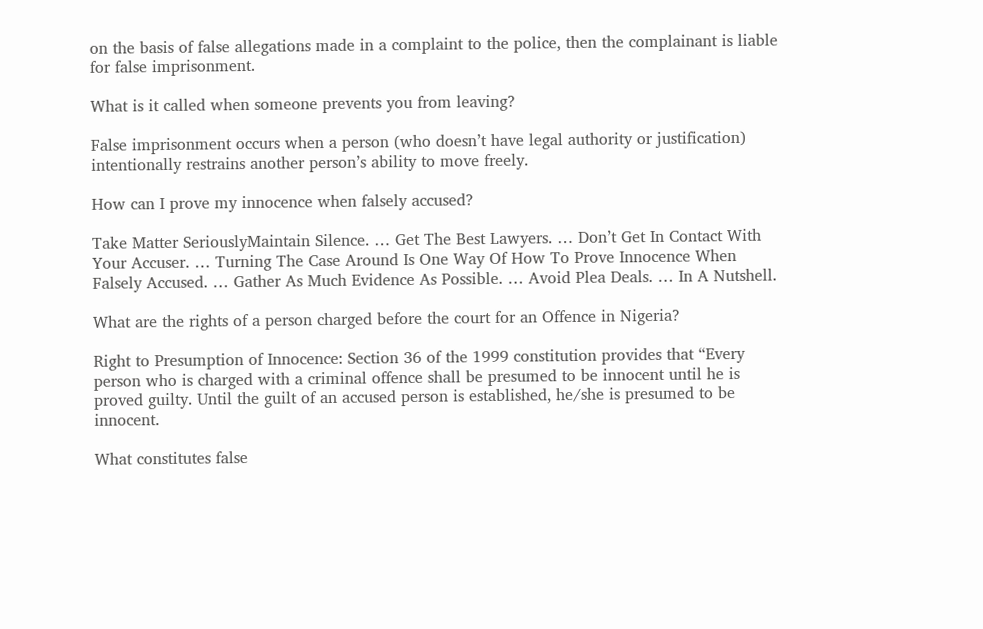on the basis of false allegations made in a complaint to the police, then the complainant is liable for false imprisonment.

What is it called when someone prevents you from leaving?

False imprisonment occurs when a person (who doesn’t have legal authority or justification) intentionally restrains another person’s ability to move freely.

How can I prove my innocence when falsely accused?

Take Matter SeriouslyMaintain Silence. … Get The Best Lawyers. … Don’t Get In Contact With Your Accuser. … Turning The Case Around Is One Way Of How To Prove Innocence When Falsely Accused. … Gather As Much Evidence As Possible. … Avoid Plea Deals. … In A Nutshell.

What are the rights of a person charged before the court for an Offence in Nigeria?

Right to Presumption of Innocence: Section 36 of the 1999 constitution provides that “Every person who is charged with a criminal offence shall be presumed to be innocent until he is proved guilty. Until the guilt of an accused person is established, he/she is presumed to be innocent.

What constitutes false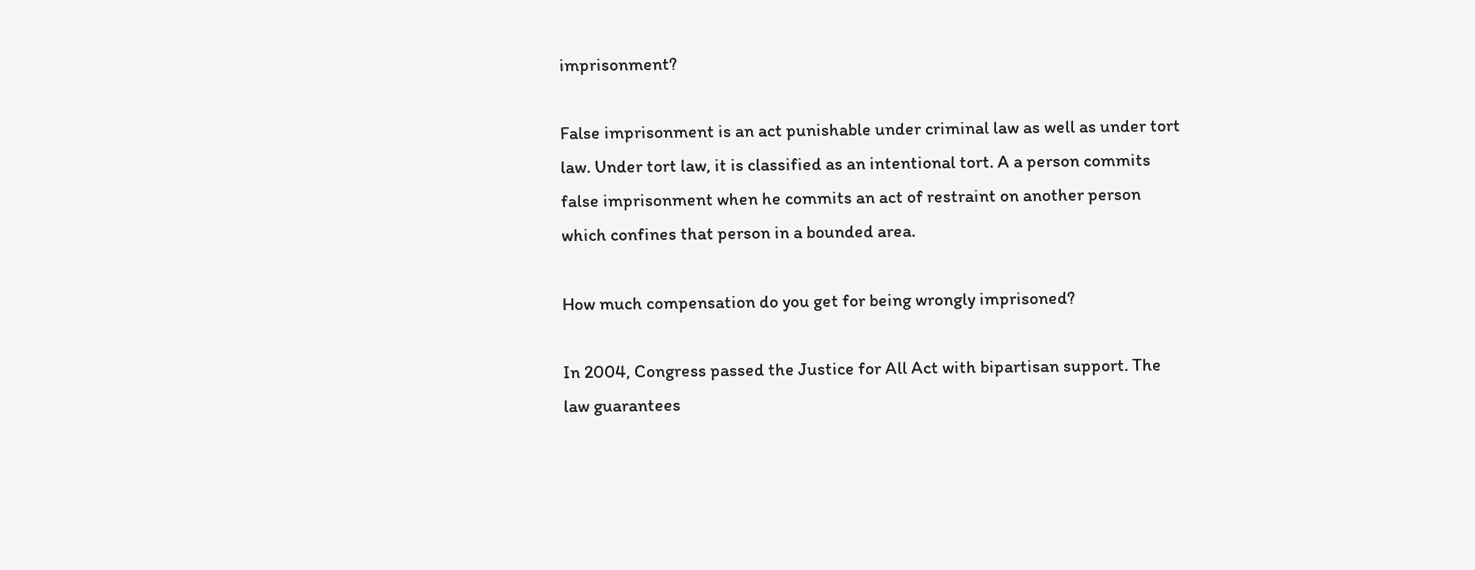imprisonment?

False imprisonment is an act punishable under criminal law as well as under tort law. Under tort law, it is classified as an intentional tort. A a person commits false imprisonment when he commits an act of restraint on another person which confines that person in a bounded area.

How much compensation do you get for being wrongly imprisoned?

In 2004, Congress passed the Justice for All Act with bipartisan support. The law guarantees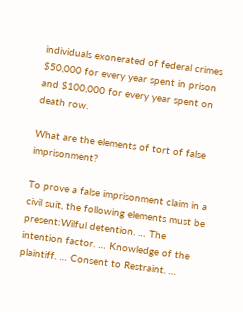individuals exonerated of federal crimes $50,000 for every year spent in prison and $100,000 for every year spent on death row.

What are the elements of tort of false imprisonment?

To prove a false imprisonment claim in a civil suit, the following elements must be present:Wilful detention. … The intention factor. … Knowledge of the plaintiff. … Consent to Restraint. …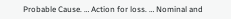Probable Cause. … Action for loss. … Nominal and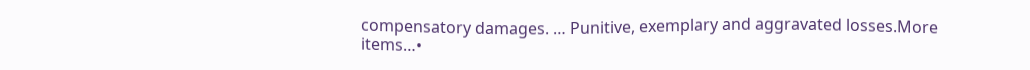compensatory damages. … Punitive, exemplary and aggravated losses.More items…•